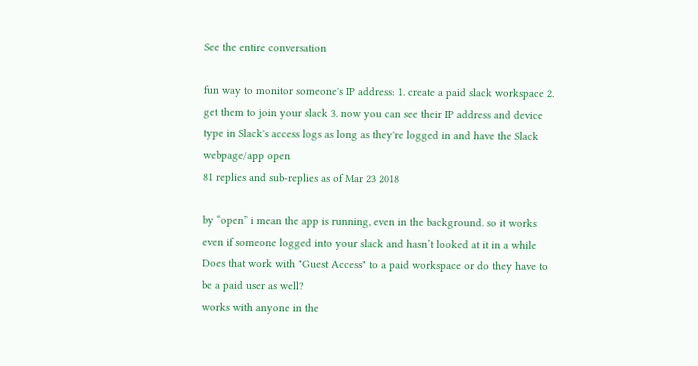See the entire conversation

fun way to monitor someone's IP address: 1. create a paid slack workspace 2. get them to join your slack 3. now you can see their IP address and device type in Slack's access logs as long as they're logged in and have the Slack webpage/app open
81 replies and sub-replies as of Mar 23 2018

by “open” i mean the app is running, even in the background. so it works even if someone logged into your slack and hasn’t looked at it in a while
Does that work with "Guest Access" to a paid workspace or do they have to be a paid user as well?
works with anyone in the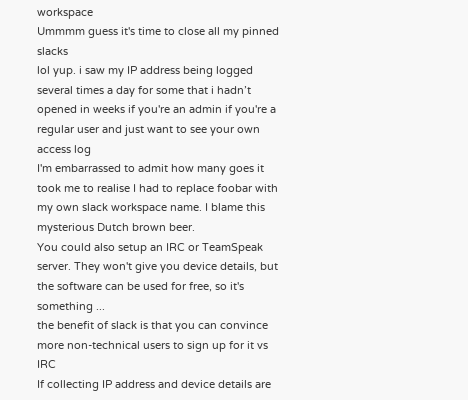workspace
Ummmm guess it's time to close all my pinned slacks
lol yup. i saw my IP address being logged several times a day for some that i hadn’t opened in weeks if you're an admin if you're a regular user and just want to see your own access log
I'm embarrassed to admit how many goes it took me to realise I had to replace foobar with my own slack workspace name. I blame this mysterious Dutch brown beer.
You could also setup an IRC or TeamSpeak server. They won't give you device details, but the software can be used for free, so it's something ...
the benefit of slack is that you can convince more non-technical users to sign up for it vs IRC
If collecting IP address and device details are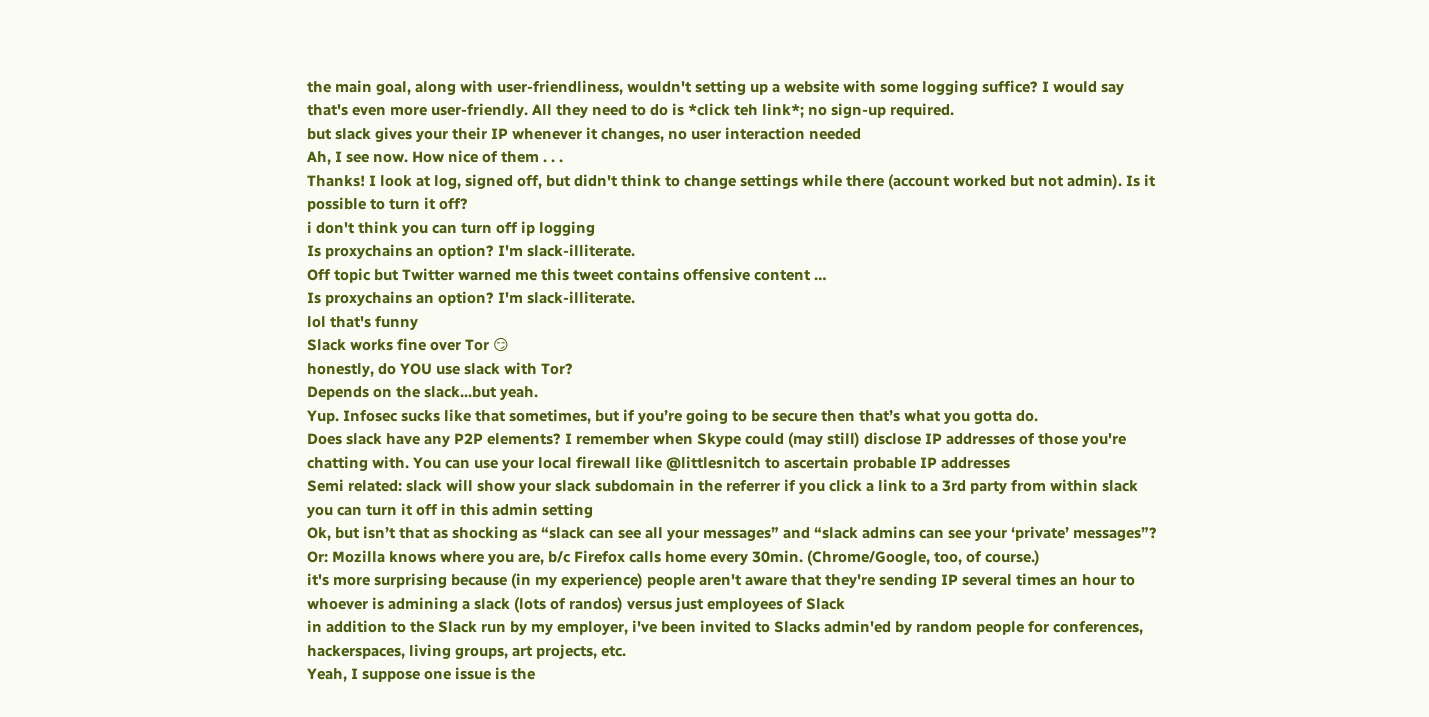the main goal, along with user-friendliness, wouldn't setting up a website with some logging suffice? I would say that's even more user-friendly. All they need to do is *click teh link*; no sign-up required.
but slack gives your their IP whenever it changes, no user interaction needed
Ah, I see now. How nice of them . . .
Thanks! I look at log, signed off, but didn't think to change settings while there (account worked but not admin). Is it possible to turn it off?
i don't think you can turn off ip logging
Is proxychains an option? I'm slack-illiterate.
Off topic but Twitter warned me this tweet contains offensive content …
Is proxychains an option? I'm slack-illiterate.
lol that's funny
Slack works fine over Tor 😏
honestly, do YOU use slack with Tor?
Depends on the slack...but yeah.
Yup. Infosec sucks like that sometimes, but if you’re going to be secure then that’s what you gotta do.
Does slack have any P2P elements? I remember when Skype could (may still) disclose IP addresses of those you're chatting with. You can use your local firewall like @littlesnitch to ascertain probable IP addresses
Semi related: slack will show your slack subdomain in the referrer if you click a link to a 3rd party from within slack
you can turn it off in this admin setting
Ok, but isn’t that as shocking as “slack can see all your messages” and “slack admins can see your ‘private’ messages”? Or: Mozilla knows where you are, b/c Firefox calls home every 30min. (Chrome/Google, too, of course.)
it's more surprising because (in my experience) people aren't aware that they're sending IP several times an hour to whoever is admining a slack (lots of randos) versus just employees of Slack
in addition to the Slack run by my employer, i've been invited to Slacks admin'ed by random people for conferences, hackerspaces, living groups, art projects, etc.
Yeah, I suppose one issue is the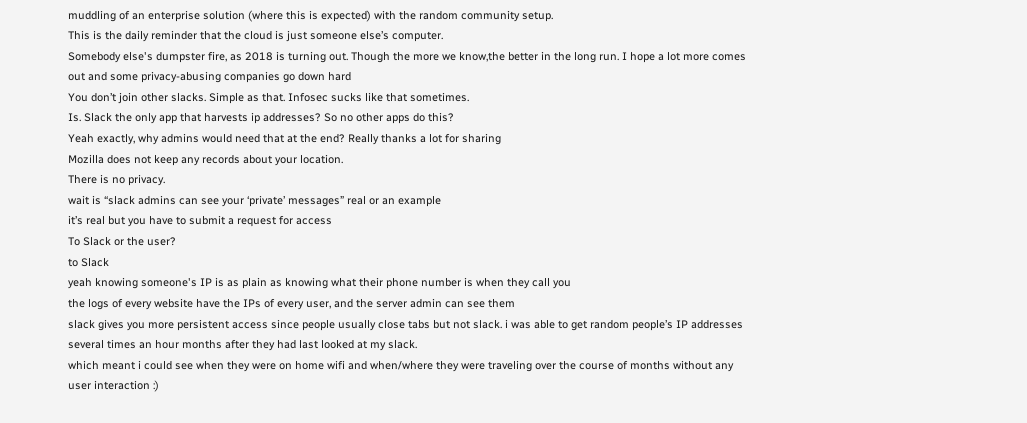muddling of an enterprise solution (where this is expected) with the random community setup.
This is the daily reminder that the cloud is just someone else’s computer.
Somebody else's dumpster fire, as 2018 is turning out. Though the more we know,the better in the long run. I hope a lot more comes out and some privacy-abusing companies go down hard
You don’t join other slacks. Simple as that. Infosec sucks like that sometimes.
Is. Slack the only app that harvests ip addresses? So no other apps do this?
Yeah exactly, why admins would need that at the end? Really thanks a lot for sharing
Mozilla does not keep any records about your location.
There is no privacy.
wait is “slack admins can see your ‘private’ messages” real or an example
it’s real but you have to submit a request for access
To Slack or the user?
to Slack
yeah knowing someone's IP is as plain as knowing what their phone number is when they call you
the logs of every website have the IPs of every user, and the server admin can see them
slack gives you more persistent access since people usually close tabs but not slack. i was able to get random people’s IP addresses several times an hour months after they had last looked at my slack.
which meant i could see when they were on home wifi and when/where they were traveling over the course of months without any user interaction :)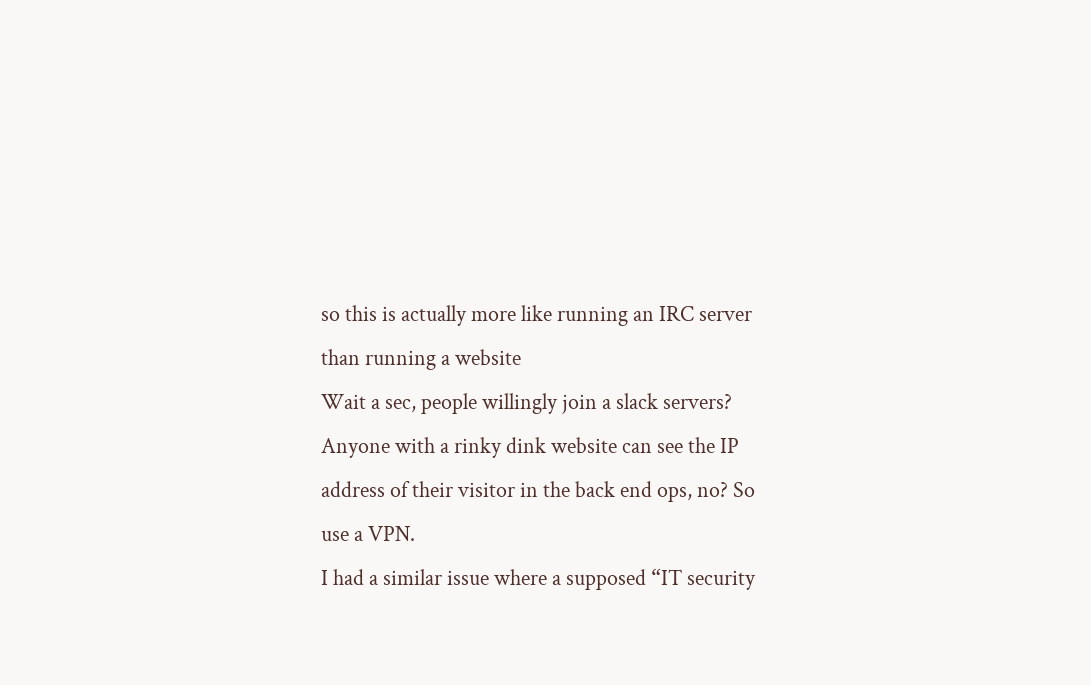so this is actually more like running an IRC server than running a website
Wait a sec, people willingly join a slack servers?
Anyone with a rinky dink website can see the IP address of their visitor in the back end ops, no? So use a VPN.
I had a similar issue where a supposed “IT security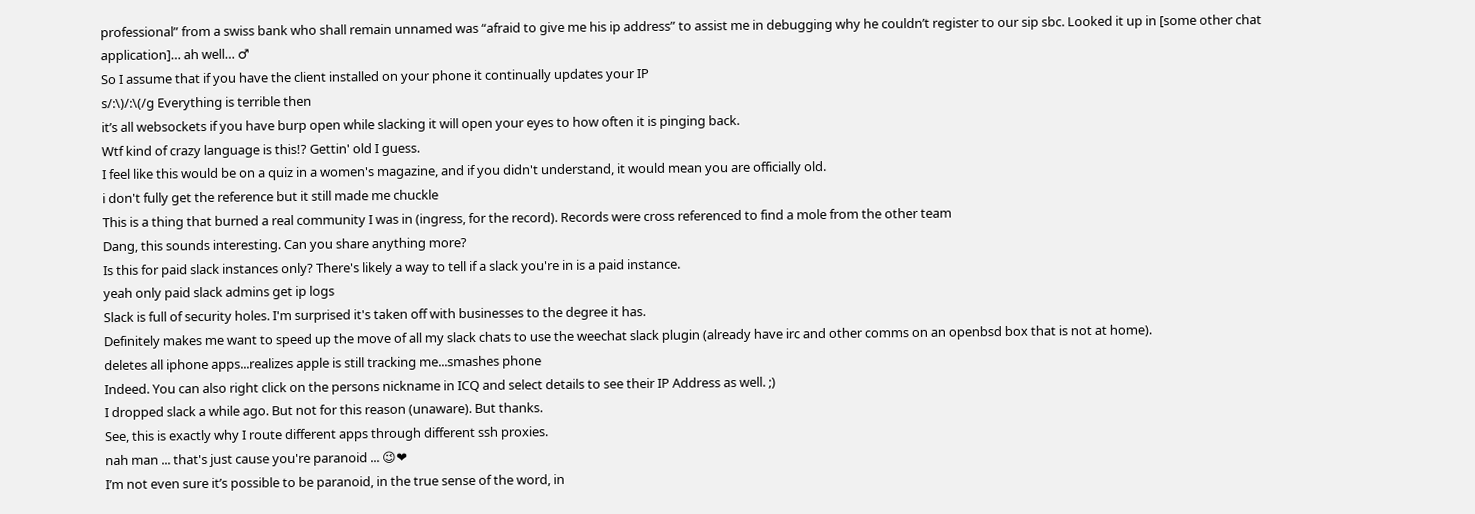professional” from a swiss bank who shall remain unnamed was “afraid to give me his ip address” to assist me in debugging why he couldn’t register to our sip sbc. Looked it up in [some other chat application]… ah well… ♂
So I assume that if you have the client installed on your phone it continually updates your IP
s/:\)/:\(/g Everything is terrible then
it’s all websockets if you have burp open while slacking it will open your eyes to how often it is pinging back.
Wtf kind of crazy language is this!? Gettin' old I guess.
I feel like this would be on a quiz in a women's magazine, and if you didn't understand, it would mean you are officially old.
i don't fully get the reference but it still made me chuckle
This is a thing that burned a real community I was in (ingress, for the record). Records were cross referenced to find a mole from the other team
Dang, this sounds interesting. Can you share anything more?
Is this for paid slack instances only? There's likely a way to tell if a slack you're in is a paid instance.
yeah only paid slack admins get ip logs
Slack is full of security holes. I'm surprised it's taken off with businesses to the degree it has.
Definitely makes me want to speed up the move of all my slack chats to use the weechat slack plugin (already have irc and other comms on an openbsd box that is not at home).
deletes all iphone apps...realizes apple is still tracking me...smashes phone
Indeed. You can also right click on the persons nickname in ICQ and select details to see their IP Address as well. ;)
I dropped slack a while ago. But not for this reason (unaware). But thanks.
See, this is exactly why I route different apps through different ssh proxies.
nah man ... that's just cause you're paranoid ... 😉❤
I’m not even sure it’s possible to be paranoid, in the true sense of the word, in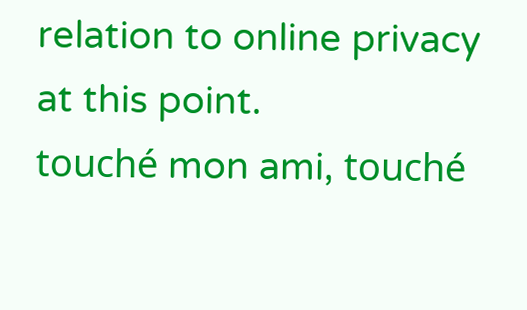relation to online privacy at this point.
touché mon ami, touché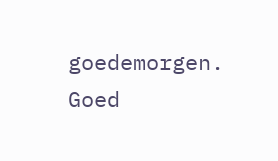goedemorgen. Goed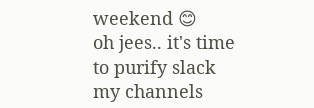weekend 😊
oh jees.. it's time to purify slack my channels